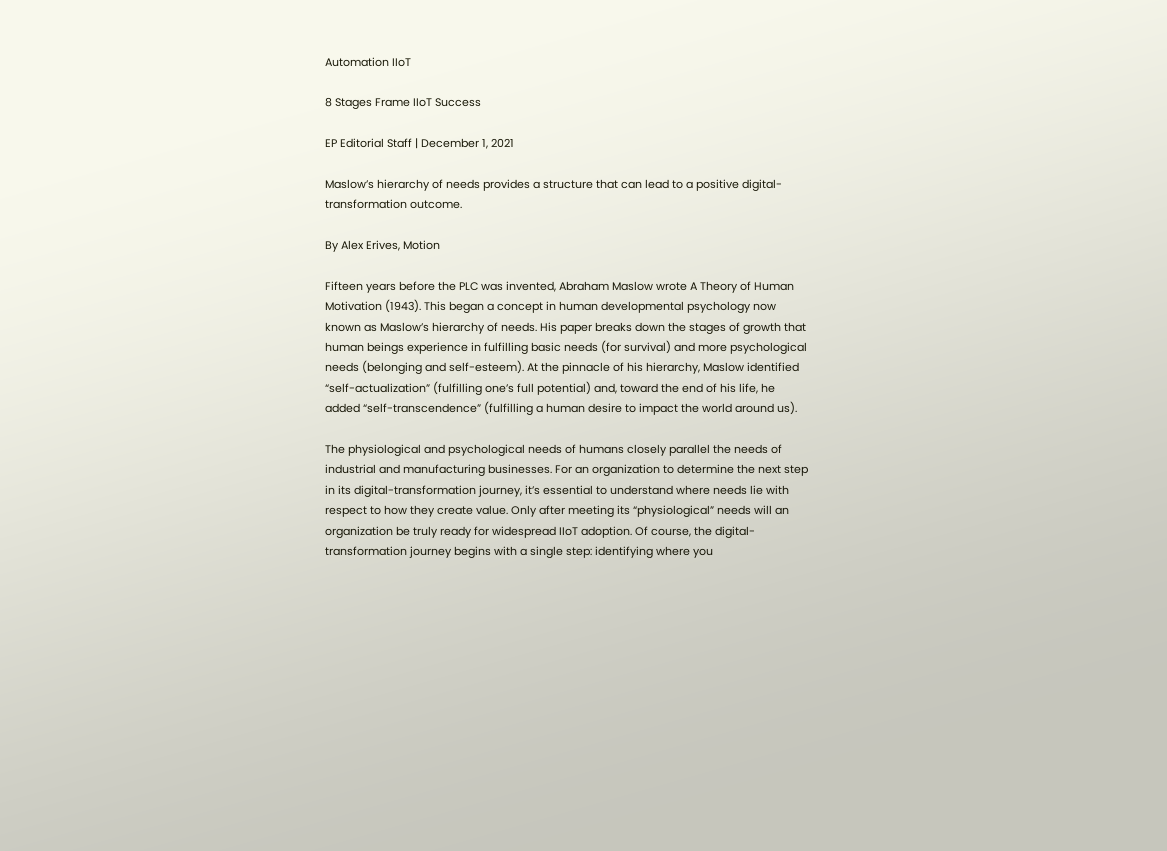Automation IIoT

8 Stages Frame IIoT Success

EP Editorial Staff | December 1, 2021

Maslow’s hierarchy of needs provides a structure that can lead to a positive digital-transformation outcome.

By Alex Erives, Motion

Fifteen years before the PLC was invented, Abraham Maslow wrote A Theory of Human Motivation (1943). This began a concept in human developmental psychology now known as Maslow’s hierarchy of needs. His paper breaks down the stages of growth that human beings experience in fulfilling basic needs (for survival) and more psychological needs (belonging and self-esteem). At the pinnacle of his hierarchy, Maslow identified “self-actualization” (fulfilling one’s full potential) and, toward the end of his life, he added “self-transcendence” (fulfilling a human desire to impact the world around us).

The physiological and psychological needs of humans closely parallel the needs of industrial and manufacturing businesses. For an organization to determine the next step in its digital-transformation journey, it’s essential to understand where needs lie with respect to how they create value. Only after meeting its “physiological” needs will an organization be truly ready for widespread IIoT adoption. Of course, the digital-transformation journey begins with a single step: identifying where you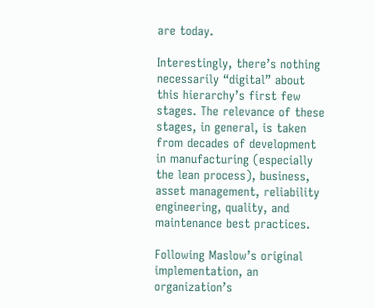are today.

Interestingly, there’s nothing necessarily “digital” about this hierarchy’s first few stages. The relevance of these stages, in general, is taken from decades of development in manufacturing (especially the lean process), business, asset management, reliability engineering, quality, and maintenance best practices.

Following Maslow’s original implementation, an organization’s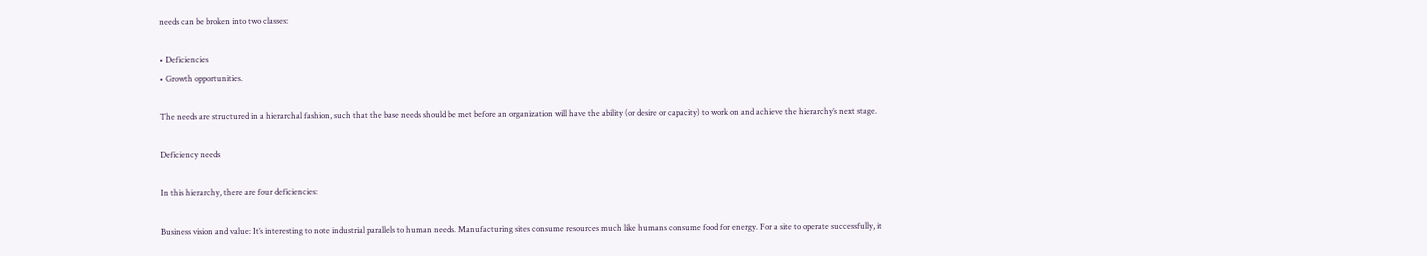needs can be broken into two classes:

• Deficiencies
• Growth opportunities.

The needs are structured in a hierarchal fashion, such that the base needs should be met before an organization will have the ability (or desire or capacity) to work on and achieve the hierarchy’s next stage.

Deficiency needs

In this hierarchy, there are four deficiencies:

Business vision and value: It’s interesting to note industrial parallels to human needs. Manufacturing sites consume resources much like humans consume food for energy. For a site to operate successfully, it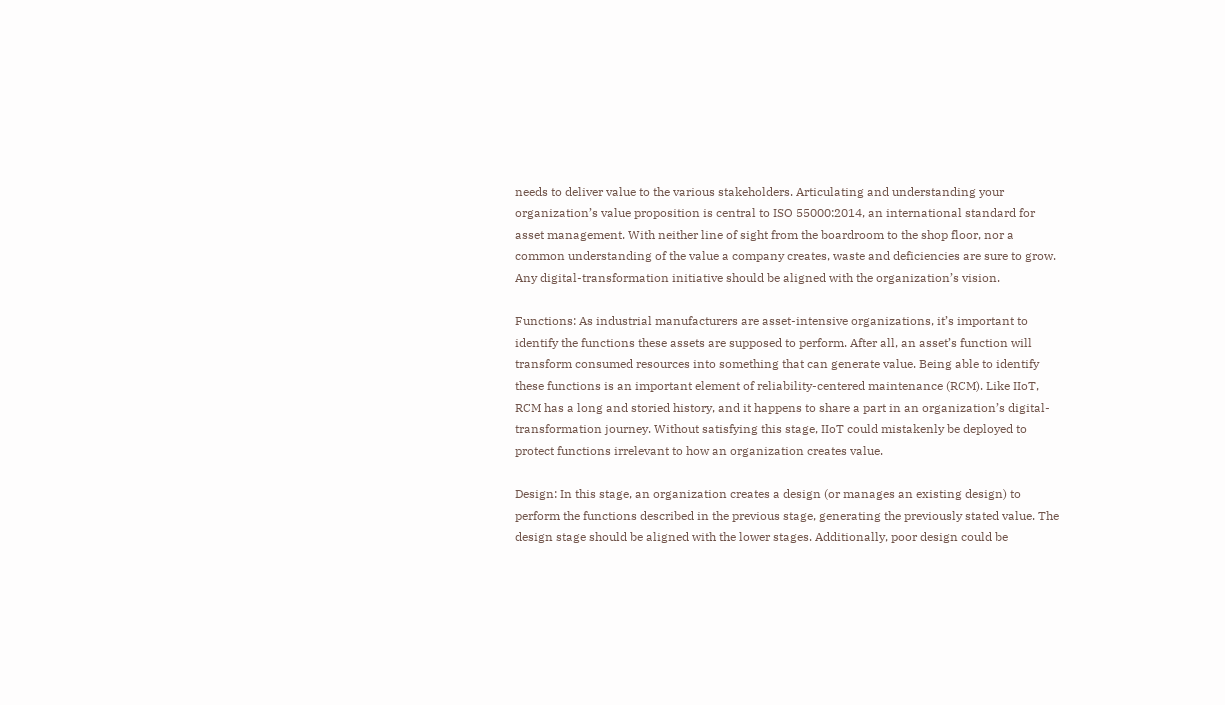needs to deliver value to the various stakeholders. Articulating and understanding your organization’s value proposition is central to ISO 55000:2014, an international standard for asset management. With neither line of sight from the boardroom to the shop floor, nor a common understanding of the value a company creates, waste and deficiencies are sure to grow. Any digital-transformation initiative should be aligned with the organization’s vision.

Functions: As industrial manufacturers are asset-intensive organizations, it’s important to identify the functions these assets are supposed to perform. After all, an asset’s function will transform consumed resources into something that can generate value. Being able to identify these functions is an important element of reliability-centered maintenance (RCM). Like IIoT, RCM has a long and storied history, and it happens to share a part in an organization’s digital-transformation journey. Without satisfying this stage, IIoT could mistakenly be deployed to protect functions irrelevant to how an organization creates value.

Design: In this stage, an organization creates a design (or manages an existing design) to perform the functions described in the previous stage, generating the previously stated value. The design stage should be aligned with the lower stages. Additionally, poor design could be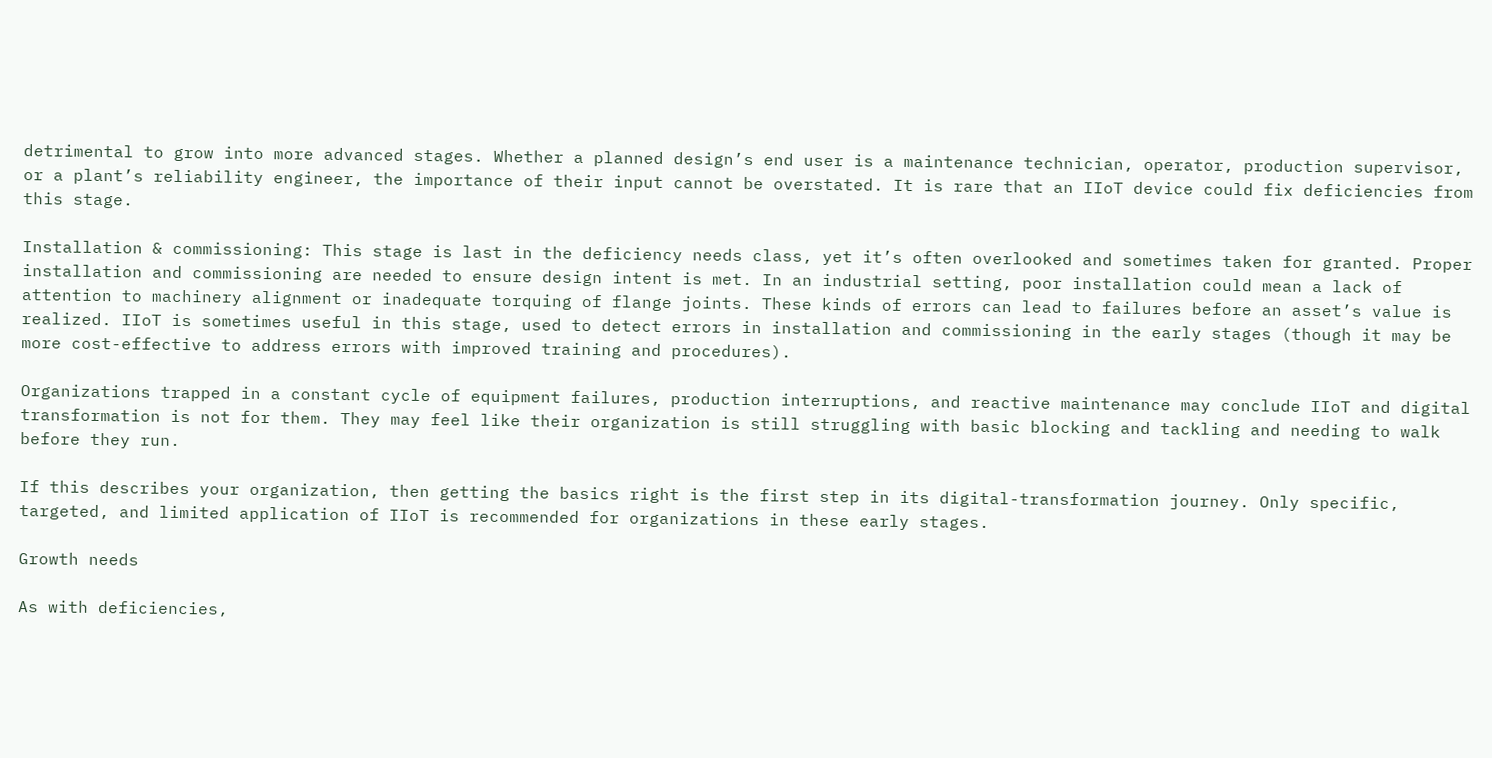detrimental to grow into more advanced stages. Whether a planned design’s end user is a maintenance technician, operator, production supervisor, or a plant’s reliability engineer, the importance of their input cannot be overstated. It is rare that an IIoT device could fix deficiencies from this stage.

Installation & commissioning: This stage is last in the deficiency needs class, yet it’s often overlooked and sometimes taken for granted. Proper installation and commissioning are needed to ensure design intent is met. In an industrial setting, poor installation could mean a lack of attention to machinery alignment or inadequate torquing of flange joints. These kinds of errors can lead to failures before an asset’s value is realized. IIoT is sometimes useful in this stage, used to detect errors in installation and commissioning in the early stages (though it may be more cost-effective to address errors with improved training and procedures).

Organizations trapped in a constant cycle of equipment failures, production interruptions, and reactive maintenance may conclude IIoT and digital transformation is not for them. They may feel like their organization is still struggling with basic blocking and tackling and needing to walk before they run.

If this describes your organization, then getting the basics right is the first step in its digital-transformation journey. Only specific, targeted, and limited application of IIoT is recommended for organizations in these early stages.

Growth needs

As with deficiencies,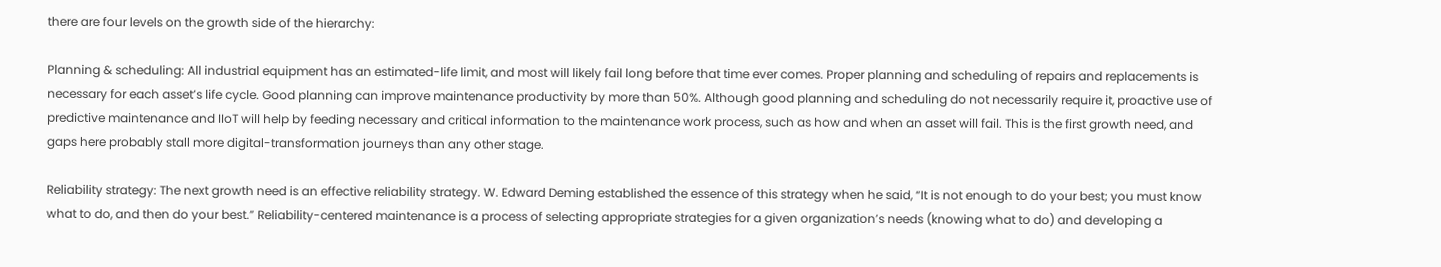there are four levels on the growth side of the hierarchy:

Planning & scheduling: All industrial equipment has an estimated-life limit, and most will likely fail long before that time ever comes. Proper planning and scheduling of repairs and replacements is necessary for each asset’s life cycle. Good planning can improve maintenance productivity by more than 50%. Although good planning and scheduling do not necessarily require it, proactive use of predictive maintenance and IIoT will help by feeding necessary and critical information to the maintenance work process, such as how and when an asset will fail. This is the first growth need, and gaps here probably stall more digital-transformation journeys than any other stage.

Reliability strategy: The next growth need is an effective reliability strategy. W. Edward Deming established the essence of this strategy when he said, “It is not enough to do your best; you must know what to do, and then do your best.” Reliability-centered maintenance is a process of selecting appropriate strategies for a given organization’s needs (knowing what to do) and developing a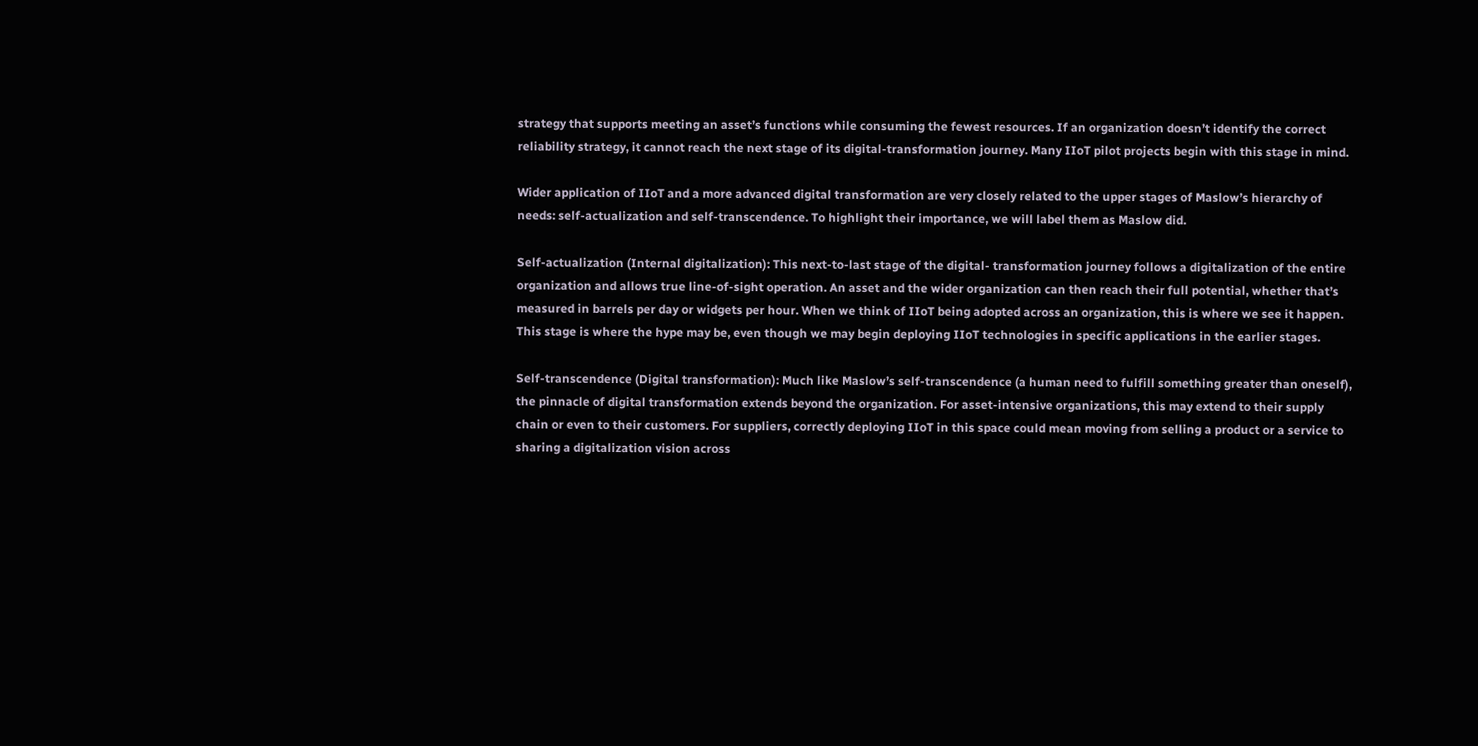strategy that supports meeting an asset’s functions while consuming the fewest resources. If an organization doesn’t identify the correct reliability strategy, it cannot reach the next stage of its digital-transformation journey. Many IIoT pilot projects begin with this stage in mind.

Wider application of IIoT and a more advanced digital transformation are very closely related to the upper stages of Maslow’s hierarchy of needs: self-actualization and self-transcendence. To highlight their importance, we will label them as Maslow did.

Self-actualization (Internal digitalization): This next-to-last stage of the digital- transformation journey follows a digitalization of the entire organization and allows true line-of-sight operation. An asset and the wider organization can then reach their full potential, whether that’s measured in barrels per day or widgets per hour. When we think of IIoT being adopted across an organization, this is where we see it happen. This stage is where the hype may be, even though we may begin deploying IIoT technologies in specific applications in the earlier stages.

Self-transcendence (Digital transformation): Much like Maslow’s self-transcendence (a human need to fulfill something greater than oneself), the pinnacle of digital transformation extends beyond the organization. For asset-intensive organizations, this may extend to their supply chain or even to their customers. For suppliers, correctly deploying IIoT in this space could mean moving from selling a product or a service to sharing a digitalization vision across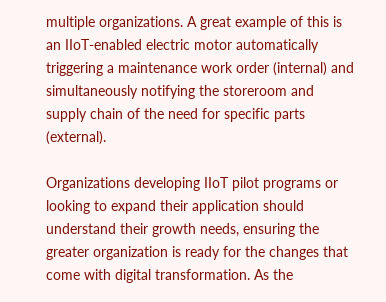multiple organizations. A great example of this is an IIoT-enabled electric motor automatically triggering a maintenance work order (internal) and simultaneously notifying the storeroom and supply chain of the need for specific parts (external).

Organizations developing IIoT pilot programs or looking to expand their application should understand their growth needs, ensuring the greater organization is ready for the changes that come with digital transformation. As the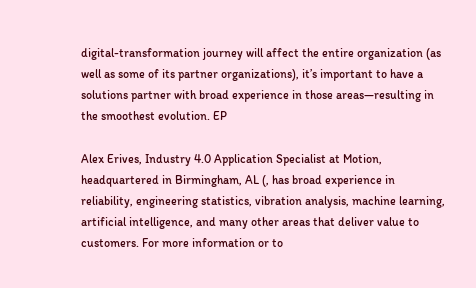digital-transformation journey will affect the entire organization (as well as some of its partner organizations), it’s important to have a solutions partner with broad experience in those areas—resulting in the smoothest evolution. EP

Alex Erives, Industry 4.0 Application Specialist at Motion, headquartered in Birmingham, AL (, has broad experience in reliability, engineering statistics, vibration analysis, machine learning, artificial intelligence, and many other areas that deliver value to customers. For more information or to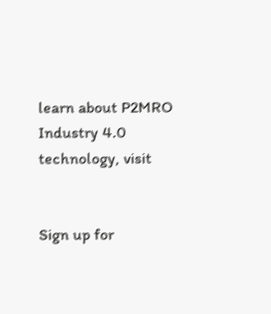learn about P2MRO Industry 4.0 technology, visit


Sign up for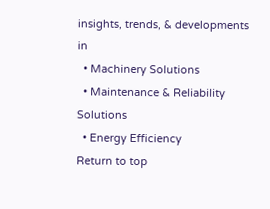insights, trends, & developments in
  • Machinery Solutions
  • Maintenance & Reliability Solutions
  • Energy Efficiency
Return to top